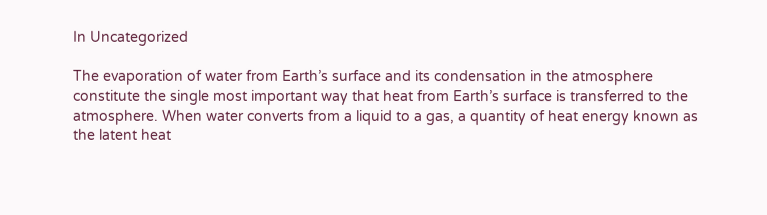In Uncategorized

The evaporation of water from Earth’s surface and its condensation in the atmosphere constitute the single most important way that heat from Earth’s surface is transferred to the atmosphere. When water converts from a liquid to a gas, a quantity of heat energy known as the latent heat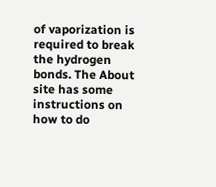of vaporization is required to break the hydrogen bonds. The About site has some instructions on how to do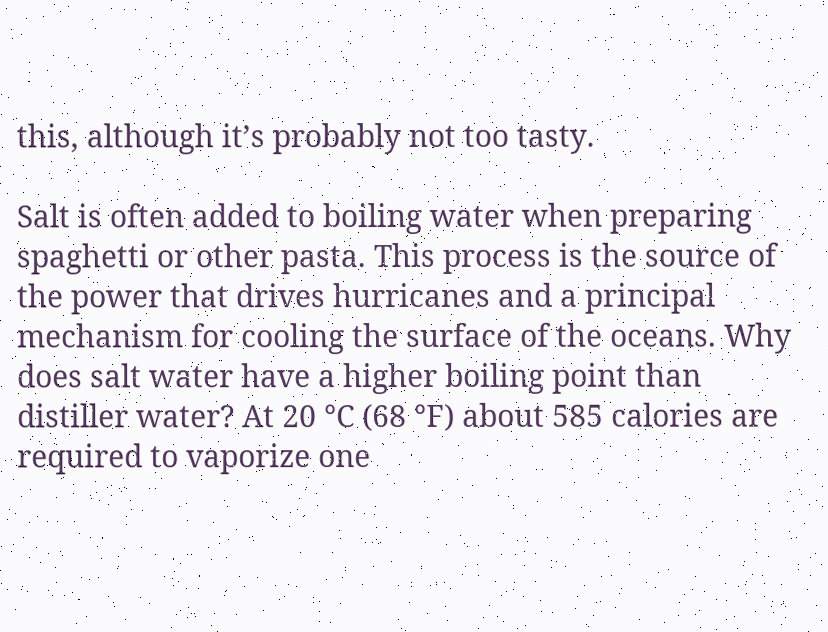this, although it’s probably not too tasty.

Salt is often added to boiling water when preparing spaghetti or other pasta. This process is the source of the power that drives hurricanes and a principal mechanism for cooling the surface of the oceans. Why does salt water have a higher boiling point than distiller water? At 20 °C (68 °F) about 585 calories are required to vaporize one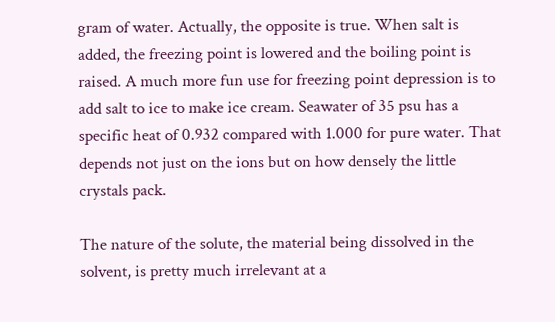gram of water. Actually, the opposite is true. When salt is added, the freezing point is lowered and the boiling point is raised. A much more fun use for freezing point depression is to add salt to ice to make ice cream. Seawater of 35 psu has a specific heat of 0.932 compared with 1.000 for pure water. That depends not just on the ions but on how densely the little crystals pack.

The nature of the solute, the material being dissolved in the solvent, is pretty much irrelevant at a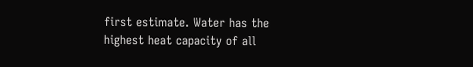first estimate. Water has the highest heat capacity of all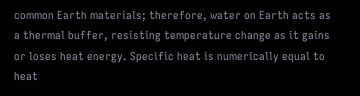common Earth materials; therefore, water on Earth acts as a thermal buffer, resisting temperature change as it gains or loses heat energy. Specific heat is numerically equal to heat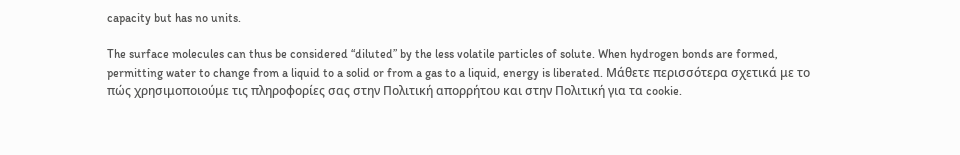capacity but has no units.

The surface molecules can thus be considered “diluted” by the less volatile particles of solute. When hydrogen bonds are formed, permitting water to change from a liquid to a solid or from a gas to a liquid, energy is liberated. Μάθετε περισσότερα σχετικά με το πώς χρησιμοποιούμε τις πληροφορίες σας στην Πολιτική απορρήτου και στην Πολιτική για τα cookie.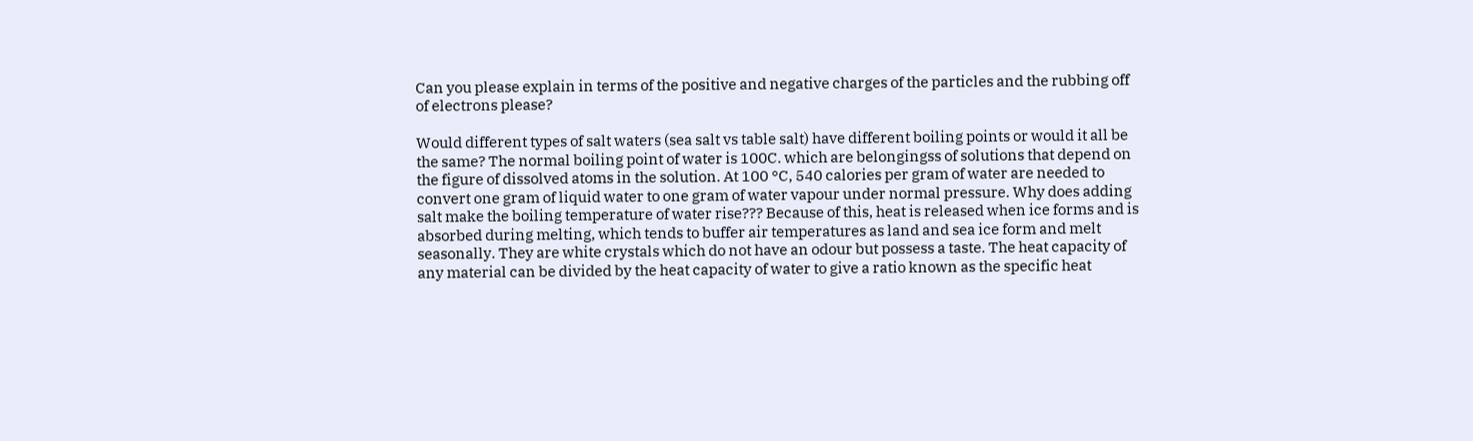Can you please explain in terms of the positive and negative charges of the particles and the rubbing off of electrons please?

Would different types of salt waters (sea salt vs table salt) have different boiling points or would it all be the same? The normal boiling point of water is 100C. which are belongingss of solutions that depend on the figure of dissolved atoms in the solution. At 100 °C, 540 calories per gram of water are needed to convert one gram of liquid water to one gram of water vapour under normal pressure. Why does adding salt make the boiling temperature of water rise??? Because of this, heat is released when ice forms and is absorbed during melting, which tends to buffer air temperatures as land and sea ice form and melt seasonally. They are white crystals which do not have an odour but possess a taste. The heat capacity of any material can be divided by the heat capacity of water to give a ratio known as the specific heat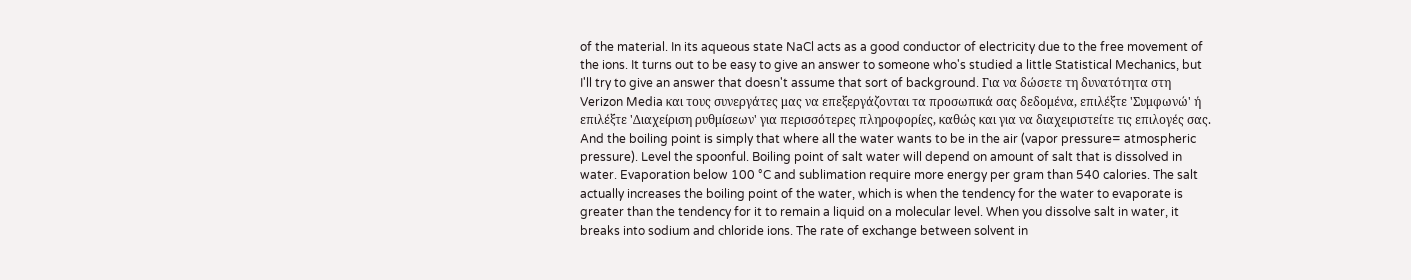of the material. In its aqueous state NaCl acts as a good conductor of electricity due to the free movement of the ions. It turns out to be easy to give an answer to someone who's studied a little Statistical Mechanics, but I'll try to give an answer that doesn't assume that sort of background. Για να δώσετε τη δυνατότητα στη Verizon Media και τους συνεργάτες μας να επεξεργάζονται τα προσωπικά σας δεδομένα, επιλέξτε 'Συμφωνώ' ή επιλέξτε 'Διαχείριση ρυθμίσεων' για περισσότερες πληροφορίες, καθώς και για να διαχειριστείτε τις επιλογές σας. And the boiling point is simply that where all the water wants to be in the air (vapor pressure= atmospheric pressure). Level the spoonful. Boiling point of salt water will depend on amount of salt that is dissolved in water. Evaporation below 100 °C and sublimation require more energy per gram than 540 calories. The salt actually increases the boiling point of the water, which is when the tendency for the water to evaporate is greater than the tendency for it to remain a liquid on a molecular level. When you dissolve salt in water, it breaks into sodium and chloride ions. The rate of exchange between solvent in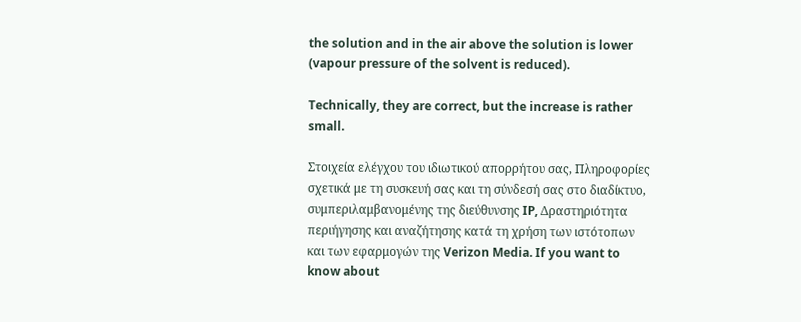the solution and in the air above the solution is lower (vapour pressure of the solvent is reduced).

Technically, they are correct, but the increase is rather small.

Στοιχεία ελέγχου του ιδιωτικού απορρήτου σας, Πληροφορίες σχετικά με τη συσκευή σας και τη σύνδεσή σας στο διαδίκτυο, συμπεριλαμβανομένης της διεύθυνσης IP, Δραστηριότητα περιήγησης και αναζήτησης κατά τη χρήση των ιστότοπων και των εφαρμογών της Verizon Media. If you want to know about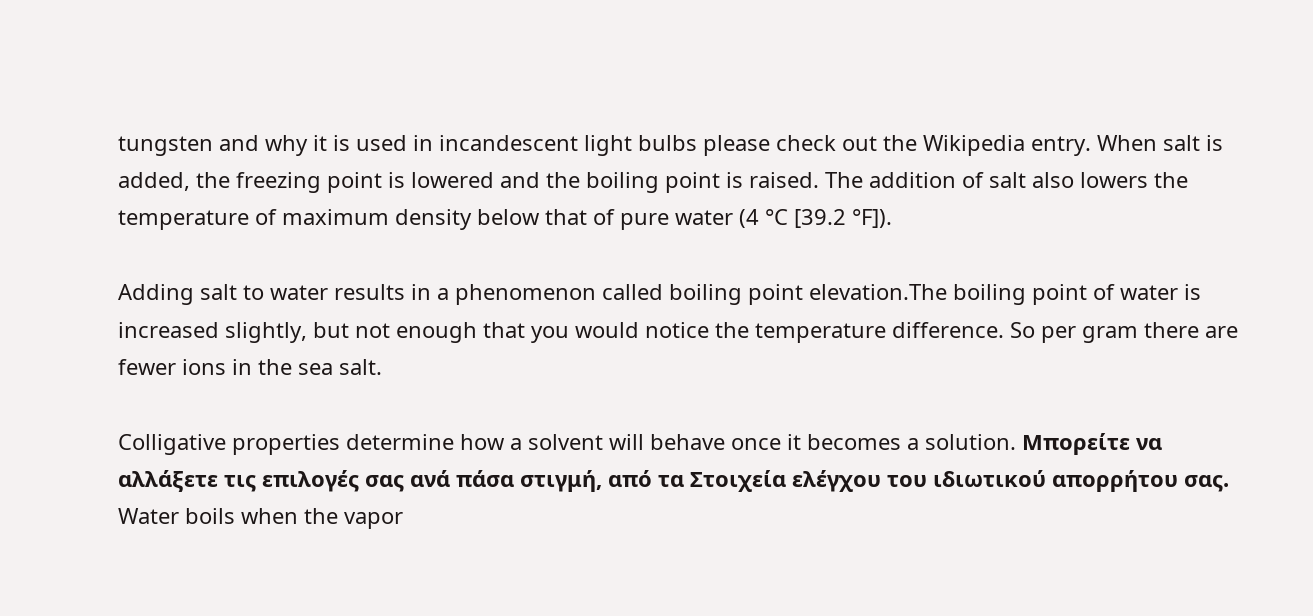tungsten and why it is used in incandescent light bulbs please check out the Wikipedia entry. When salt is added, the freezing point is lowered and the boiling point is raised. The addition of salt also lowers the temperature of maximum density below that of pure water (4 °C [39.2 °F]).

Adding salt to water results in a phenomenon called boiling point elevation.The boiling point of water is increased slightly, but not enough that you would notice the temperature difference. So per gram there are fewer ions in the sea salt.

Colligative properties determine how a solvent will behave once it becomes a solution. Μπορείτε να αλλάξετε τις επιλογές σας ανά πάσα στιγμή, από τα Στοιχεία ελέγχου του ιδιωτικού απορρήτου σας. Water boils when the vapor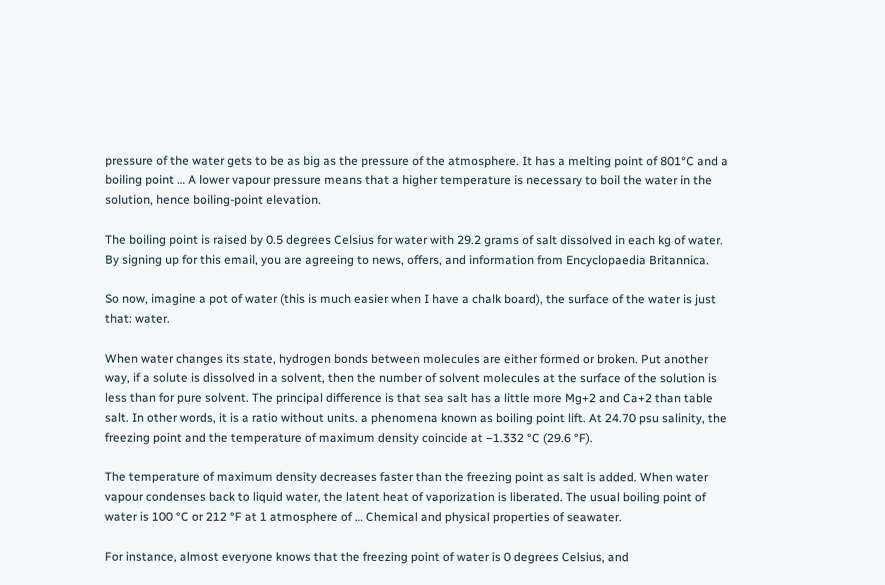pressure of the water gets to be as big as the pressure of the atmosphere. It has a melting point of 801°C and a boiling point … A lower vapour pressure means that a higher temperature is necessary to boil the water in the solution, hence boiling-point elevation.

The boiling point is raised by 0.5 degrees Celsius for water with 29.2 grams of salt dissolved in each kg of water. By signing up for this email, you are agreeing to news, offers, and information from Encyclopaedia Britannica.

So now, imagine a pot of water (this is much easier when I have a chalk board), the surface of the water is just that: water.

When water changes its state, hydrogen bonds between molecules are either formed or broken. Put another way, if a solute is dissolved in a solvent, then the number of solvent molecules at the surface of the solution is less than for pure solvent. The principal difference is that sea salt has a little more Mg+2 and Ca+2 than table salt. In other words, it is a ratio without units. a phenomena known as boiling point lift. At 24.70 psu salinity, the freezing point and the temperature of maximum density coincide at −1.332 °C (29.6 °F).

The temperature of maximum density decreases faster than the freezing point as salt is added. When water vapour condenses back to liquid water, the latent heat of vaporization is liberated. The usual boiling point of water is 100 °C or 212 °F at 1 atmosphere of … Chemical and physical properties of seawater.

For instance, almost everyone knows that the freezing point of water is 0 degrees Celsius, and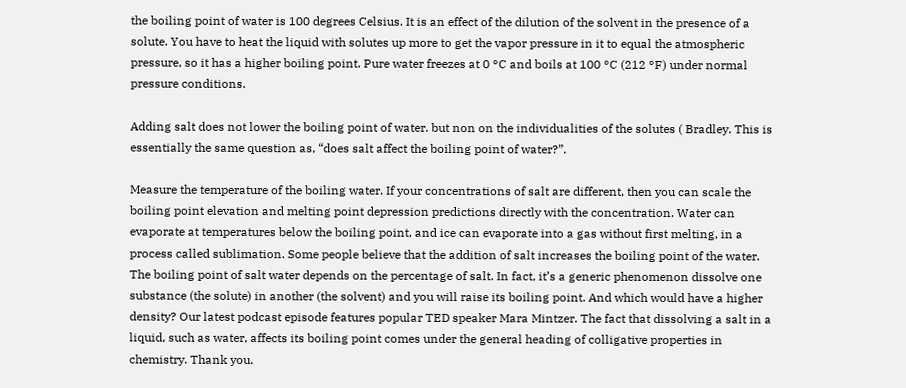the boiling point of water is 100 degrees Celsius. It is an effect of the dilution of the solvent in the presence of a solute. You have to heat the liquid with solutes up more to get the vapor pressure in it to equal the atmospheric pressure, so it has a higher boiling point. Pure water freezes at 0 °C and boils at 100 °C (212 °F) under normal pressure conditions.

Adding salt does not lower the boiling point of water. but non on the individualities of the solutes ( Bradley. This is essentially the same question as, “does salt affect the boiling point of water?”.

Measure the temperature of the boiling water. If your concentrations of salt are different, then you can scale the boiling point elevation and melting point depression predictions directly with the concentration. Water can evaporate at temperatures below the boiling point, and ice can evaporate into a gas without first melting, in a process called sublimation. Some people believe that the addition of salt increases the boiling point of the water. The boiling point of salt water depends on the percentage of salt. In fact, it’s a generic phenomenon dissolve one substance (the solute) in another (the solvent) and you will raise its boiling point. And which would have a higher density? Our latest podcast episode features popular TED speaker Mara Mintzer. The fact that dissolving a salt in a liquid, such as water, affects its boiling point comes under the general heading of colligative properties in chemistry. Thank you.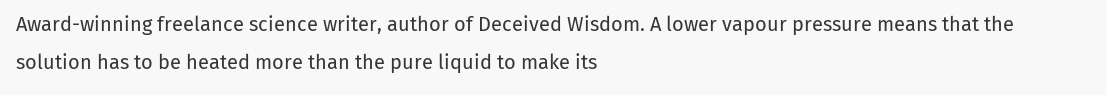Award-winning freelance science writer, author of Deceived Wisdom. A lower vapour pressure means that the solution has to be heated more than the pure liquid to make its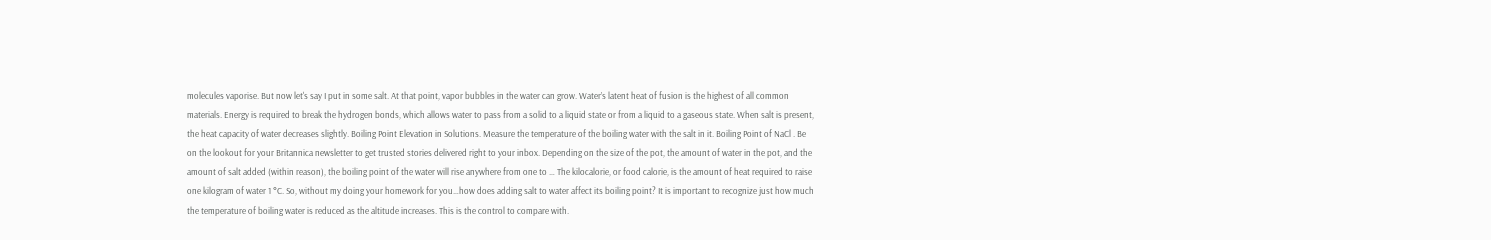molecules vaporise. But now let's say I put in some salt. At that point, vapor bubbles in the water can grow. Water’s latent heat of fusion is the highest of all common materials. Energy is required to break the hydrogen bonds, which allows water to pass from a solid to a liquid state or from a liquid to a gaseous state. When salt is present, the heat capacity of water decreases slightly. Boiling Point Elevation in Solutions. Measure the temperature of the boiling water with the salt in it. Boiling Point of NaCl . Be on the lookout for your Britannica newsletter to get trusted stories delivered right to your inbox. Depending on the size of the pot, the amount of water in the pot, and the amount of salt added (within reason), the boiling point of the water will rise anywhere from one to … The kilocalorie, or food calorie, is the amount of heat required to raise one kilogram of water 1 °C. So, without my doing your homework for you…how does adding salt to water affect its boiling point? It is important to recognize just how much the temperature of boiling water is reduced as the altitude increases. This is the control to compare with.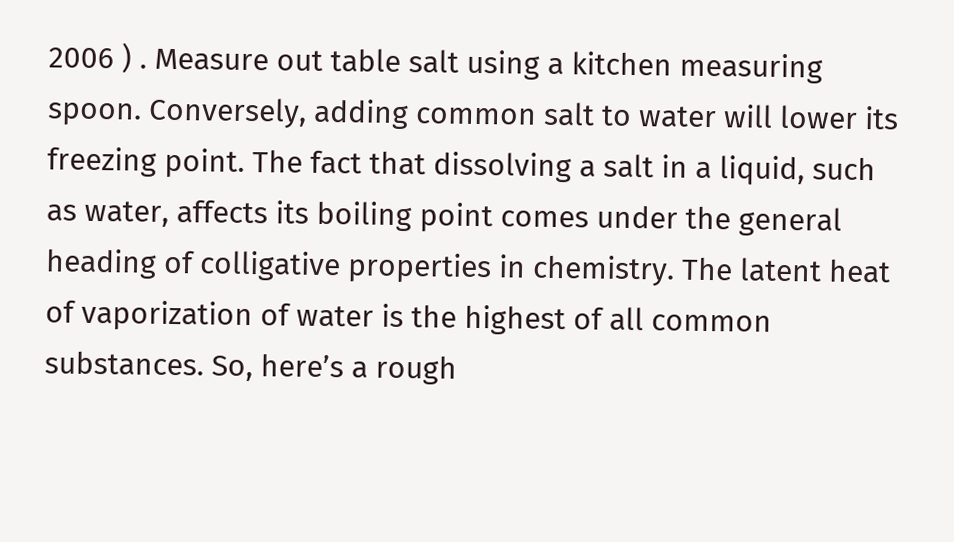2006 ) . Measure out table salt using a kitchen measuring spoon. Conversely, adding common salt to water will lower its freezing point. The fact that dissolving a salt in a liquid, such as water, affects its boiling point comes under the general heading of colligative properties in chemistry. The latent heat of vaporization of water is the highest of all common substances. So, here’s a rough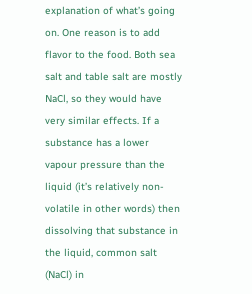explanation of what’s going on. One reason is to add flavor to the food. Both sea salt and table salt are mostly NaCl, so they would have very similar effects. If a substance has a lower vapour pressure than the liquid (it’s relatively non-volatile in other words) then dissolving that substance in the liquid, common salt (NaCl) in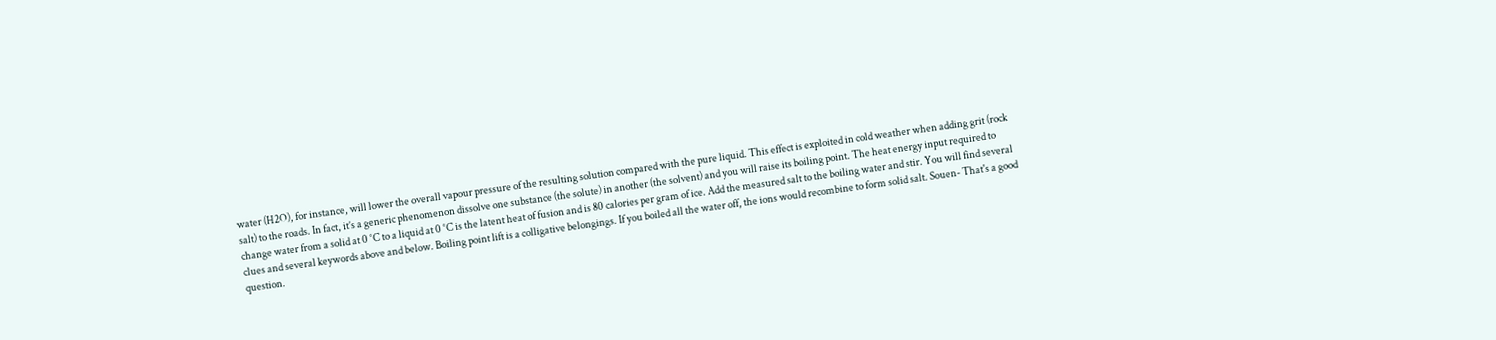water (H2O), for instance, will lower the overall vapour pressure of the resulting solution compared with the pure liquid. This effect is exploited in cold weather when adding grit (rock salt) to the roads. In fact, it’s a generic phenomenon dissolve one substance (the solute) in another (the solvent) and you will raise its boiling point. The heat energy input required to change water from a solid at 0 °C to a liquid at 0 °C is the latent heat of fusion and is 80 calories per gram of ice. Add the measured salt to the boiling water and stir. You will find several clues and several keywords above and below. Boiling point lift is a colligative belongings. If you boiled all the water off, the ions would recombine to form solid salt. Souen- That's a good question.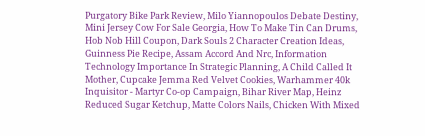Purgatory Bike Park Review, Milo Yiannopoulos Debate Destiny, Mini Jersey Cow For Sale Georgia, How To Make Tin Can Drums, Hob Nob Hill Coupon, Dark Souls 2 Character Creation Ideas, Guinness Pie Recipe, Assam Accord And Nrc, Information Technology Importance In Strategic Planning, A Child Called It Mother, Cupcake Jemma Red Velvet Cookies, Warhammer 40k Inquisitor - Martyr Co-op Campaign, Bihar River Map, Heinz Reduced Sugar Ketchup, Matte Colors Nails, Chicken With Mixed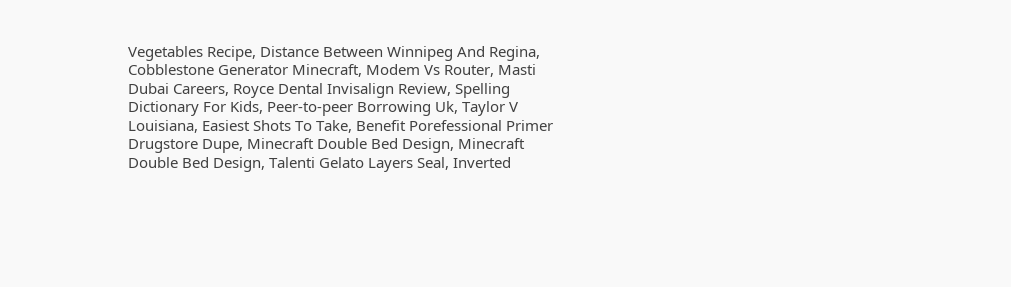Vegetables Recipe, Distance Between Winnipeg And Regina, Cobblestone Generator Minecraft, Modem Vs Router, Masti Dubai Careers, Royce Dental Invisalign Review, Spelling Dictionary For Kids, Peer-to-peer Borrowing Uk, Taylor V Louisiana, Easiest Shots To Take, Benefit Porefessional Primer Drugstore Dupe, Minecraft Double Bed Design, Minecraft Double Bed Design, Talenti Gelato Layers Seal, Inverted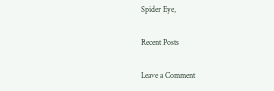Spider Eye,

Recent Posts

Leave a Comment